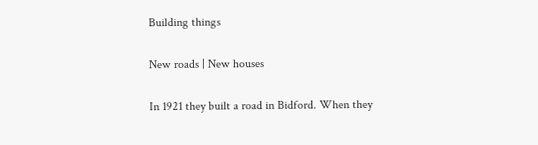Building things

New roads | New houses

In 1921 they built a road in Bidford. When they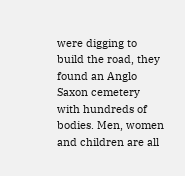were digging to build the road, they found an Anglo Saxon cemetery with hundreds of bodies. Men, women and children are all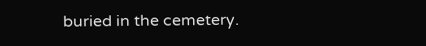buried in the cemetery.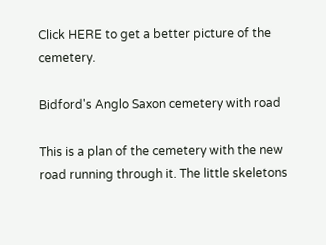Click HERE to get a better picture of the cemetery.

Bidford's Anglo Saxon cemetery with road

This is a plan of the cemetery with the new road running through it. The little skeletons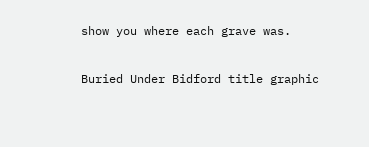show you where each grave was.

Buried Under Bidford title graphic